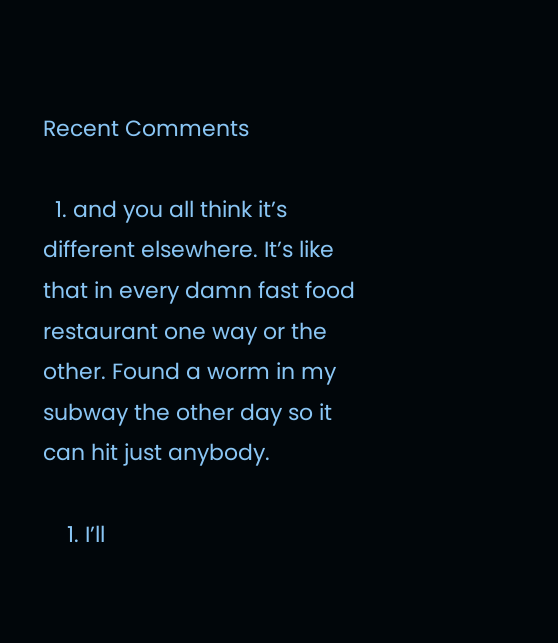Recent Comments

  1. and you all think it’s different elsewhere. It’s like that in every damn fast food restaurant one way or the other. Found a worm in my subway the other day so it can hit just anybody.

    1. I’ll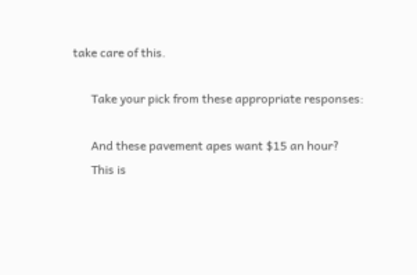take care of this.

      Take your pick from these appropriate responses:

      And these pavement apes want $15 an hour?
      This is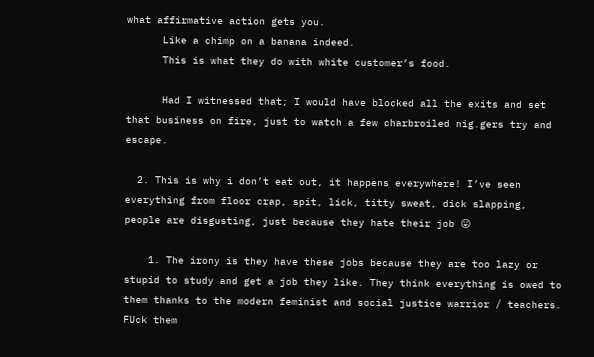what affirmative action gets you.
      Like a chimp on a banana indeed.
      This is what they do with white customer’s food.

      Had I witnessed that; I would have blocked all the exits and set that business on fire, just to watch a few charbroiled nig.gers try and escape.

  2. This is why i don’t eat out, it happens everywhere! I’ve seen everything from floor crap, spit, lick, titty sweat, dick slapping, people are disgusting, just because they hate their job 😛

    1. The irony is they have these jobs because they are too lazy or stupid to study and get a job they like. They think everything is owed to them thanks to the modern feminist and social justice warrior / teachers. FUck them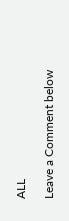ALL

Leave a Comment below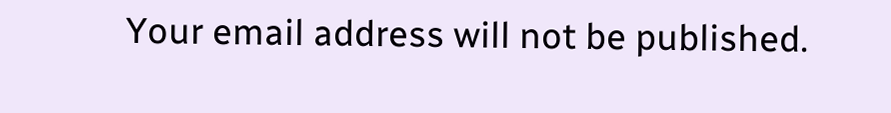Your email address will not be published.